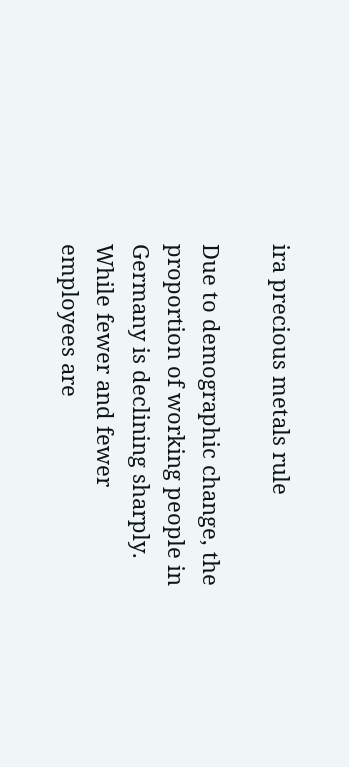ira precious metals rule

Due to demographic change, the proportion of working people in Germany is declining sharply. While fewer and fewer employees are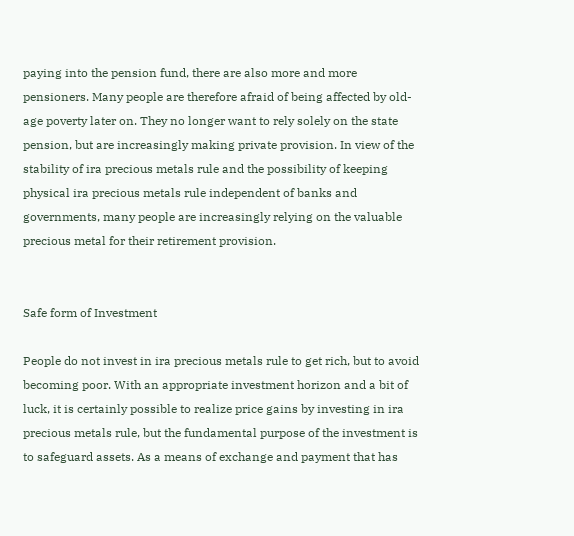paying into the pension fund, there are also more and more pensioners. Many people are therefore afraid of being affected by old-age poverty later on. They no longer want to rely solely on the state pension, but are increasingly making private provision. In view of the stability of ira precious metals rule and the possibility of keeping physical ira precious metals rule independent of banks and governments, many people are increasingly relying on the valuable precious metal for their retirement provision.


Safe form of Investment

People do not invest in ira precious metals rule to get rich, but to avoid becoming poor. With an appropriate investment horizon and a bit of luck, it is certainly possible to realize price gains by investing in ira precious metals rule, but the fundamental purpose of the investment is to safeguard assets. As a means of exchange and payment that has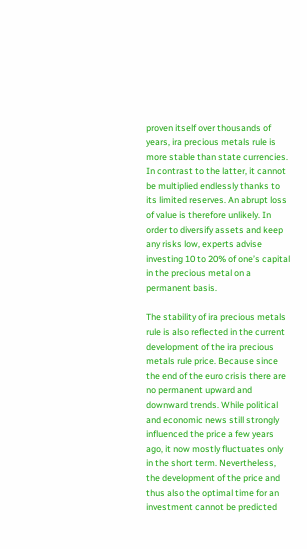proven itself over thousands of years, ira precious metals rule is more stable than state currencies. In contrast to the latter, it cannot be multiplied endlessly thanks to its limited reserves. An abrupt loss of value is therefore unlikely. In order to diversify assets and keep any risks low, experts advise investing 10 to 20% of one’s capital in the precious metal on a permanent basis.

The stability of ira precious metals rule is also reflected in the current development of the ira precious metals rule price. Because since the end of the euro crisis there are no permanent upward and downward trends. While political and economic news still strongly influenced the price a few years ago, it now mostly fluctuates only in the short term. Nevertheless, the development of the price and thus also the optimal time for an investment cannot be predicted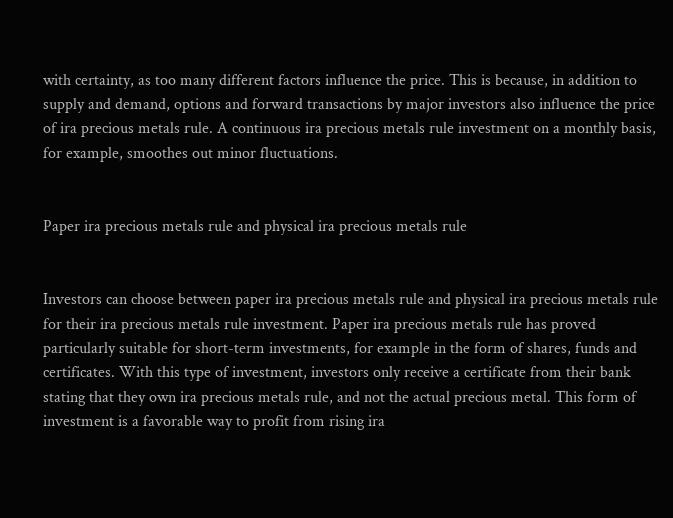with certainty, as too many different factors influence the price. This is because, in addition to supply and demand, options and forward transactions by major investors also influence the price of ira precious metals rule. A continuous ira precious metals rule investment on a monthly basis, for example, smoothes out minor fluctuations.


Paper ira precious metals rule and physical ira precious metals rule


Investors can choose between paper ira precious metals rule and physical ira precious metals rule for their ira precious metals rule investment. Paper ira precious metals rule has proved particularly suitable for short-term investments, for example in the form of shares, funds and certificates. With this type of investment, investors only receive a certificate from their bank stating that they own ira precious metals rule, and not the actual precious metal. This form of investment is a favorable way to profit from rising ira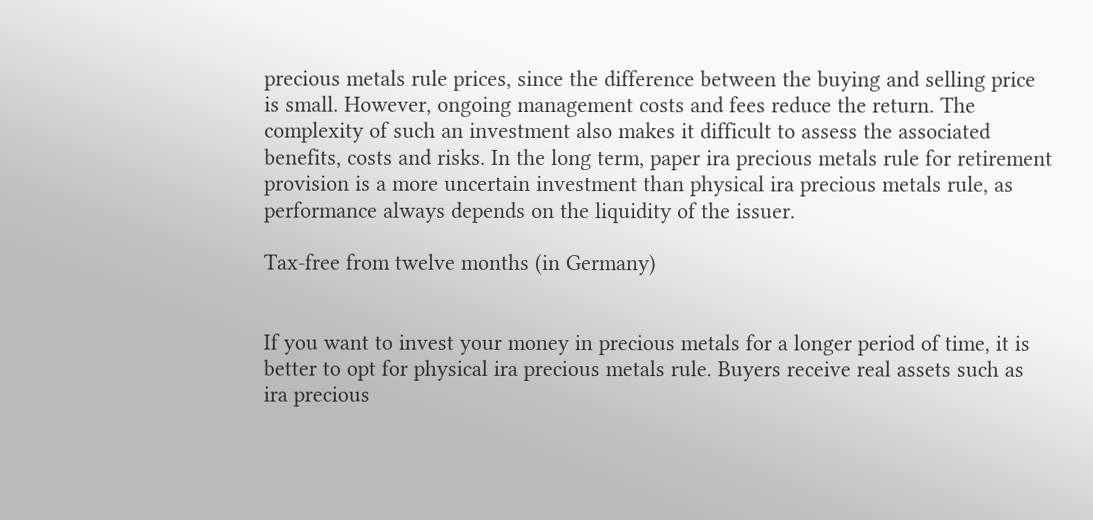precious metals rule prices, since the difference between the buying and selling price is small. However, ongoing management costs and fees reduce the return. The complexity of such an investment also makes it difficult to assess the associated benefits, costs and risks. In the long term, paper ira precious metals rule for retirement provision is a more uncertain investment than physical ira precious metals rule, as performance always depends on the liquidity of the issuer.

Tax-free from twelve months (in Germany)


If you want to invest your money in precious metals for a longer period of time, it is better to opt for physical ira precious metals rule. Buyers receive real assets such as ira precious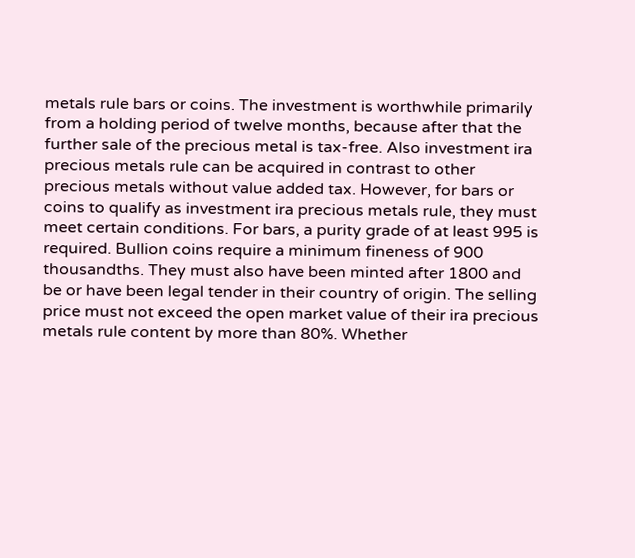metals rule bars or coins. The investment is worthwhile primarily from a holding period of twelve months, because after that the further sale of the precious metal is tax-free. Also investment ira precious metals rule can be acquired in contrast to other precious metals without value added tax. However, for bars or coins to qualify as investment ira precious metals rule, they must meet certain conditions. For bars, a purity grade of at least 995 is required. Bullion coins require a minimum fineness of 900 thousandths. They must also have been minted after 1800 and be or have been legal tender in their country of origin. The selling price must not exceed the open market value of their ira precious metals rule content by more than 80%. Whether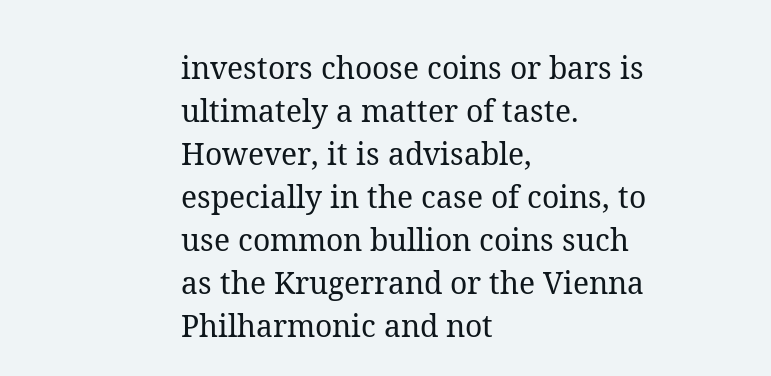investors choose coins or bars is ultimately a matter of taste. However, it is advisable, especially in the case of coins, to use common bullion coins such as the Krugerrand or the Vienna Philharmonic and not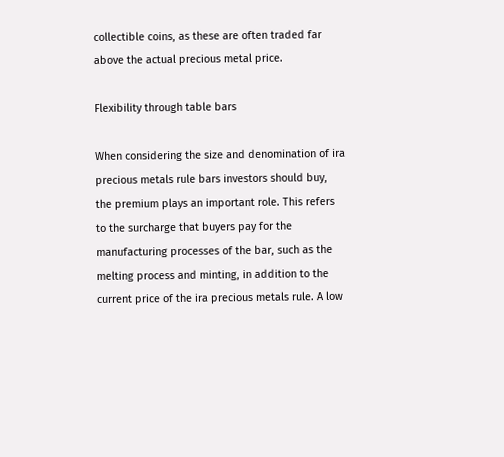collectible coins, as these are often traded far above the actual precious metal price.

Flexibility through table bars

When considering the size and denomination of ira precious metals rule bars investors should buy, the premium plays an important role. This refers to the surcharge that buyers pay for the manufacturing processes of the bar, such as the melting process and minting, in addition to the current price of the ira precious metals rule. A low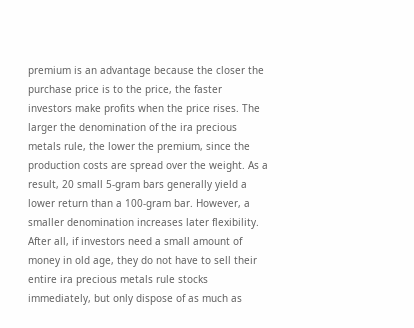premium is an advantage because the closer the purchase price is to the price, the faster investors make profits when the price rises. The larger the denomination of the ira precious metals rule, the lower the premium, since the production costs are spread over the weight. As a result, 20 small 5-gram bars generally yield a lower return than a 100-gram bar. However, a smaller denomination increases later flexibility. After all, if investors need a small amount of money in old age, they do not have to sell their entire ira precious metals rule stocks immediately, but only dispose of as much as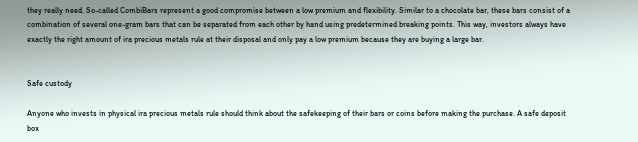they really need. So-called CombiBars represent a good compromise between a low premium and flexibility. Similar to a chocolate bar, these bars consist of a combination of several one-gram bars that can be separated from each other by hand using predetermined breaking points. This way, investors always have exactly the right amount of ira precious metals rule at their disposal and only pay a low premium because they are buying a large bar.


Safe custody

Anyone who invests in physical ira precious metals rule should think about the safekeeping of their bars or coins before making the purchase. A safe deposit box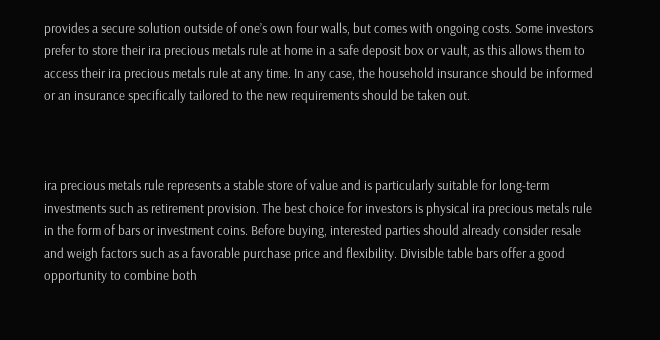provides a secure solution outside of one’s own four walls, but comes with ongoing costs. Some investors prefer to store their ira precious metals rule at home in a safe deposit box or vault, as this allows them to access their ira precious metals rule at any time. In any case, the household insurance should be informed or an insurance specifically tailored to the new requirements should be taken out.



ira precious metals rule represents a stable store of value and is particularly suitable for long-term investments such as retirement provision. The best choice for investors is physical ira precious metals rule in the form of bars or investment coins. Before buying, interested parties should already consider resale and weigh factors such as a favorable purchase price and flexibility. Divisible table bars offer a good opportunity to combine both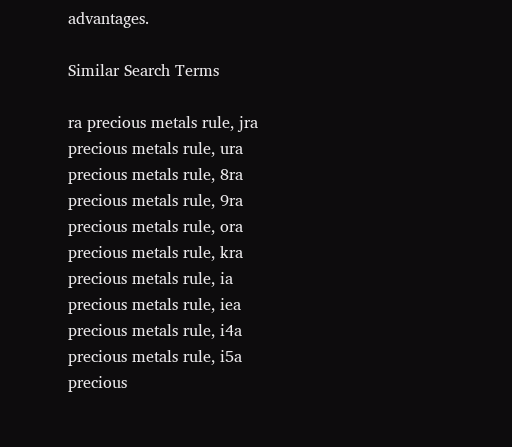advantages.

Similar Search Terms

ra precious metals rule, jra precious metals rule, ura precious metals rule, 8ra precious metals rule, 9ra precious metals rule, ora precious metals rule, kra precious metals rule, ia precious metals rule, iea precious metals rule, i4a precious metals rule, i5a precious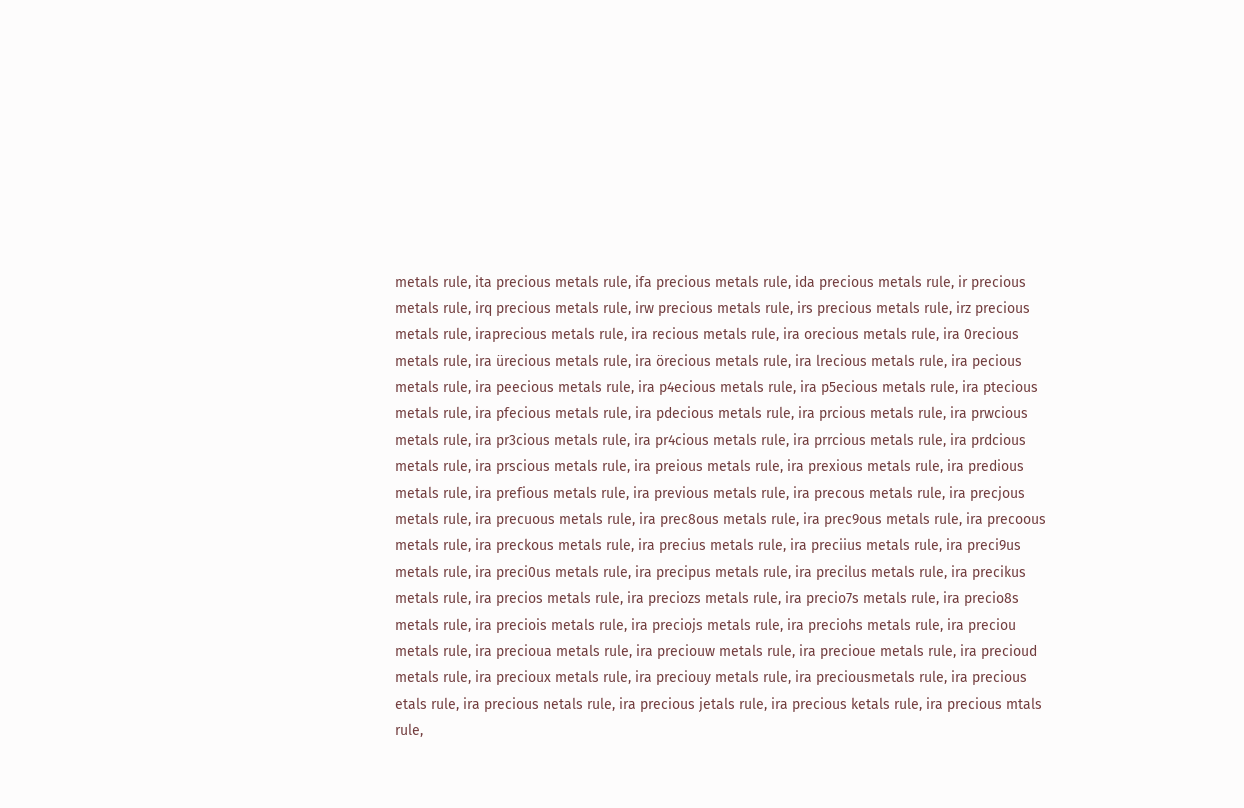metals rule, ita precious metals rule, ifa precious metals rule, ida precious metals rule, ir precious metals rule, irq precious metals rule, irw precious metals rule, irs precious metals rule, irz precious metals rule, iraprecious metals rule, ira recious metals rule, ira orecious metals rule, ira 0recious metals rule, ira ürecious metals rule, ira örecious metals rule, ira lrecious metals rule, ira pecious metals rule, ira peecious metals rule, ira p4ecious metals rule, ira p5ecious metals rule, ira ptecious metals rule, ira pfecious metals rule, ira pdecious metals rule, ira prcious metals rule, ira prwcious metals rule, ira pr3cious metals rule, ira pr4cious metals rule, ira prrcious metals rule, ira prdcious metals rule, ira prscious metals rule, ira preious metals rule, ira prexious metals rule, ira predious metals rule, ira prefious metals rule, ira previous metals rule, ira precous metals rule, ira precjous metals rule, ira precuous metals rule, ira prec8ous metals rule, ira prec9ous metals rule, ira precoous metals rule, ira preckous metals rule, ira precius metals rule, ira preciius metals rule, ira preci9us metals rule, ira preci0us metals rule, ira precipus metals rule, ira precilus metals rule, ira precikus metals rule, ira precios metals rule, ira preciozs metals rule, ira precio7s metals rule, ira precio8s metals rule, ira preciois metals rule, ira preciojs metals rule, ira preciohs metals rule, ira preciou metals rule, ira precioua metals rule, ira preciouw metals rule, ira precioue metals rule, ira precioud metals rule, ira precioux metals rule, ira preciouy metals rule, ira preciousmetals rule, ira precious etals rule, ira precious netals rule, ira precious jetals rule, ira precious ketals rule, ira precious mtals rule,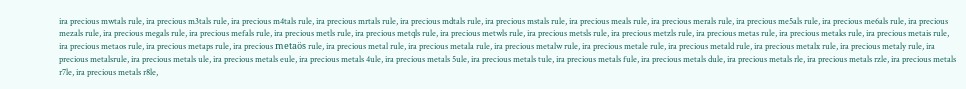ira precious mwtals rule, ira precious m3tals rule, ira precious m4tals rule, ira precious mrtals rule, ira precious mdtals rule, ira precious mstals rule, ira precious meals rule, ira precious merals rule, ira precious me5als rule, ira precious me6als rule, ira precious mezals rule, ira precious megals rule, ira precious mefals rule, ira precious metls rule, ira precious metqls rule, ira precious metwls rule, ira precious metsls rule, ira precious metzls rule, ira precious metas rule, ira precious metaks rule, ira precious metais rule, ira precious metaos rule, ira precious metaps rule, ira precious metaös rule, ira precious metal rule, ira precious metala rule, ira precious metalw rule, ira precious metale rule, ira precious metald rule, ira precious metalx rule, ira precious metaly rule, ira precious metalsrule, ira precious metals ule, ira precious metals eule, ira precious metals 4ule, ira precious metals 5ule, ira precious metals tule, ira precious metals fule, ira precious metals dule, ira precious metals rle, ira precious metals rzle, ira precious metals r7le, ira precious metals r8le,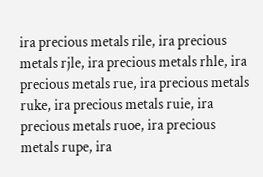ira precious metals rile, ira precious metals rjle, ira precious metals rhle, ira precious metals rue, ira precious metals ruke, ira precious metals ruie, ira precious metals ruoe, ira precious metals rupe, ira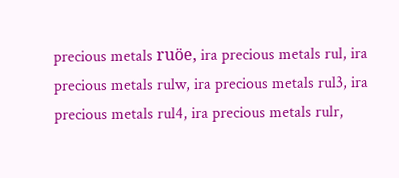precious metals ruöe, ira precious metals rul, ira precious metals rulw, ira precious metals rul3, ira precious metals rul4, ira precious metals rulr,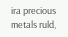ira precious metals ruld,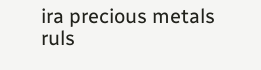ira precious metals ruls